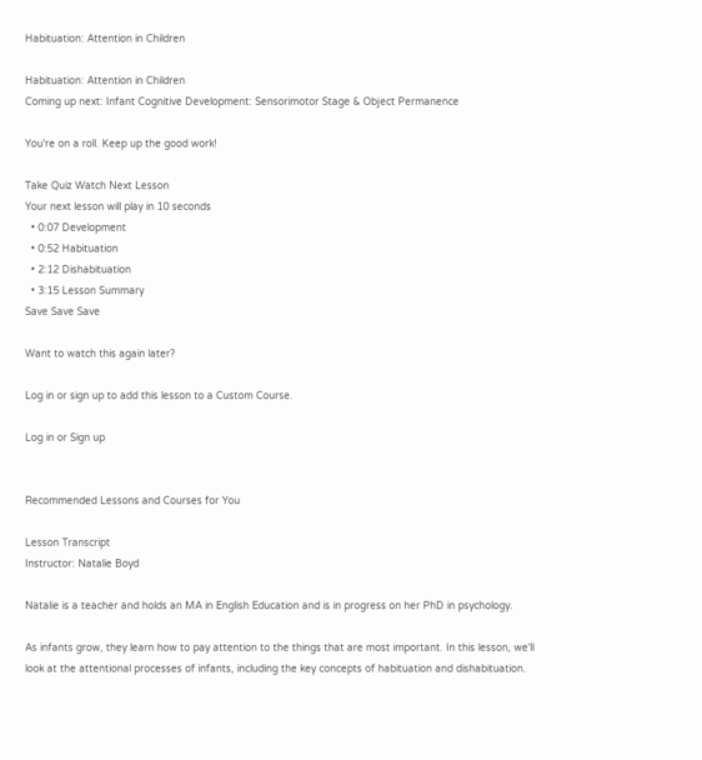Habituation: Attention in Children

Habituation: Attention in Children
Coming up next: Infant Cognitive Development: Sensorimotor Stage & Object Permanence

You're on a roll. Keep up the good work!

Take Quiz Watch Next Lesson
Your next lesson will play in 10 seconds
  • 0:07 Development
  • 0:52 Habituation
  • 2:12 Dishabituation
  • 3:15 Lesson Summary
Save Save Save

Want to watch this again later?

Log in or sign up to add this lesson to a Custom Course.

Log in or Sign up


Recommended Lessons and Courses for You

Lesson Transcript
Instructor: Natalie Boyd

Natalie is a teacher and holds an MA in English Education and is in progress on her PhD in psychology.

As infants grow, they learn how to pay attention to the things that are most important. In this lesson, we'll look at the attentional processes of infants, including the key concepts of habituation and dishabituation.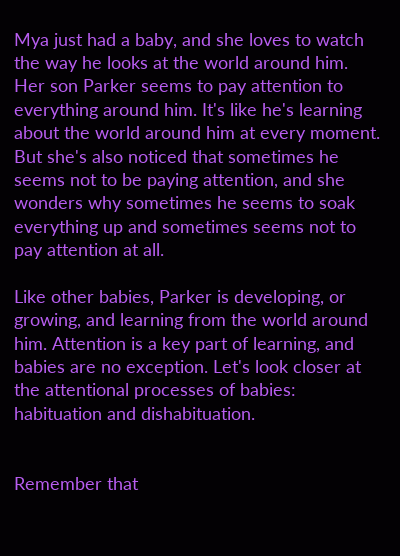Mya just had a baby, and she loves to watch the way he looks at the world around him. Her son Parker seems to pay attention to everything around him. It's like he's learning about the world around him at every moment. But she's also noticed that sometimes he seems not to be paying attention, and she wonders why sometimes he seems to soak everything up and sometimes seems not to pay attention at all.

Like other babies, Parker is developing, or growing, and learning from the world around him. Attention is a key part of learning, and babies are no exception. Let's look closer at the attentional processes of babies: habituation and dishabituation.


Remember that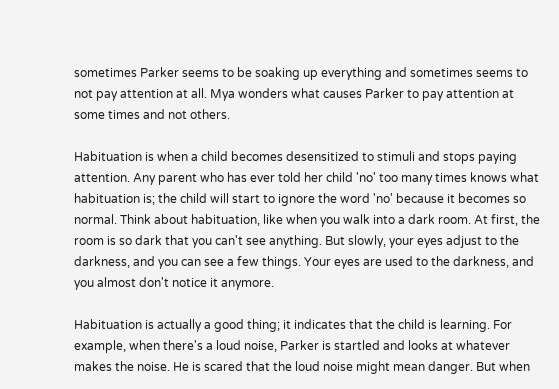sometimes Parker seems to be soaking up everything and sometimes seems to not pay attention at all. Mya wonders what causes Parker to pay attention at some times and not others.

Habituation is when a child becomes desensitized to stimuli and stops paying attention. Any parent who has ever told her child 'no' too many times knows what habituation is; the child will start to ignore the word 'no' because it becomes so normal. Think about habituation, like when you walk into a dark room. At first, the room is so dark that you can't see anything. But slowly, your eyes adjust to the darkness, and you can see a few things. Your eyes are used to the darkness, and you almost don't notice it anymore.

Habituation is actually a good thing; it indicates that the child is learning. For example, when there's a loud noise, Parker is startled and looks at whatever makes the noise. He is scared that the loud noise might mean danger. But when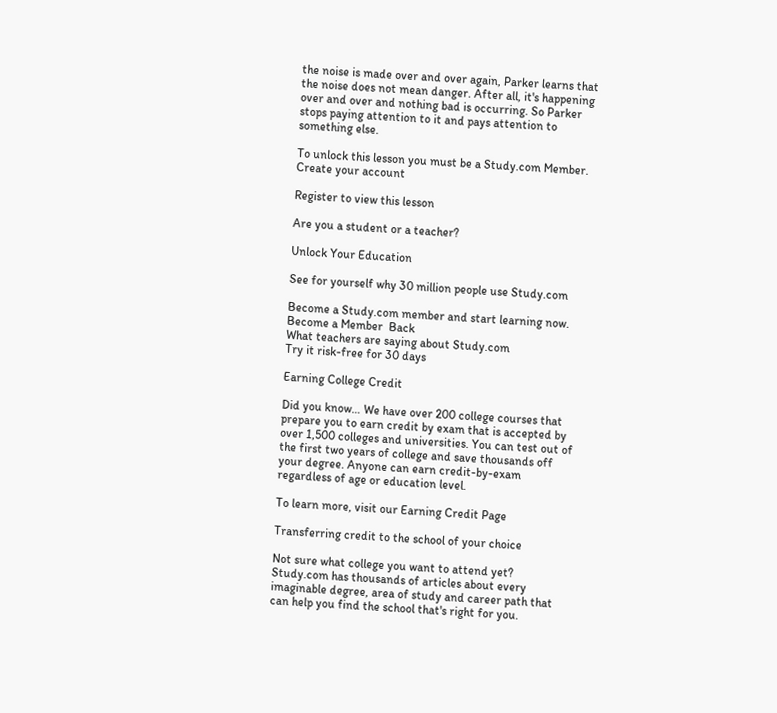the noise is made over and over again, Parker learns that the noise does not mean danger. After all, it's happening over and over and nothing bad is occurring. So Parker stops paying attention to it and pays attention to something else.

To unlock this lesson you must be a Study.com Member.
Create your account

Register to view this lesson

Are you a student or a teacher?

Unlock Your Education

See for yourself why 30 million people use Study.com

Become a Study.com member and start learning now.
Become a Member  Back
What teachers are saying about Study.com
Try it risk-free for 30 days

Earning College Credit

Did you know… We have over 200 college courses that prepare you to earn credit by exam that is accepted by over 1,500 colleges and universities. You can test out of the first two years of college and save thousands off your degree. Anyone can earn credit-by-exam regardless of age or education level.

To learn more, visit our Earning Credit Page

Transferring credit to the school of your choice

Not sure what college you want to attend yet? Study.com has thousands of articles about every imaginable degree, area of study and career path that can help you find the school that's right for you.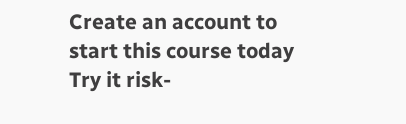Create an account to start this course today
Try it risk-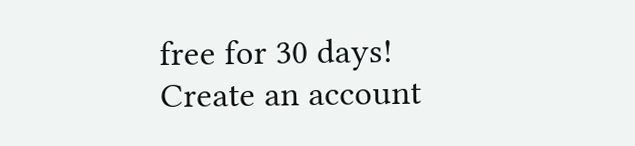free for 30 days!
Create an account